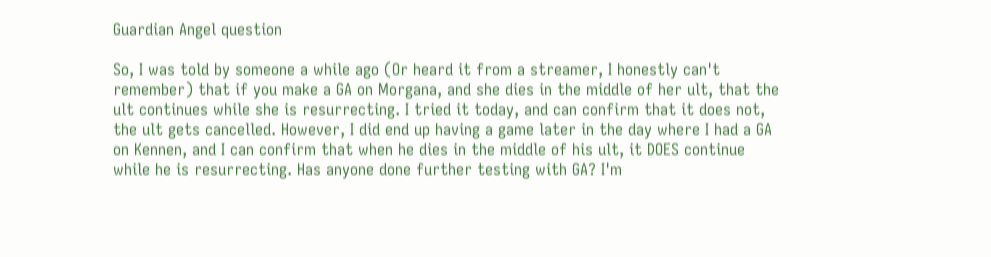Guardian Angel question

So, I was told by someone a while ago (Or heard it from a streamer, I honestly can't remember) that if you make a GA on Morgana, and she dies in the middle of her ult, that the ult continues while she is resurrecting. I tried it today, and can confirm that it does not, the ult gets cancelled. However, I did end up having a game later in the day where I had a GA on Kennen, and I can confirm that when he dies in the middle of his ult, it DOES continue while he is resurrecting. Has anyone done further testing with GA? I'm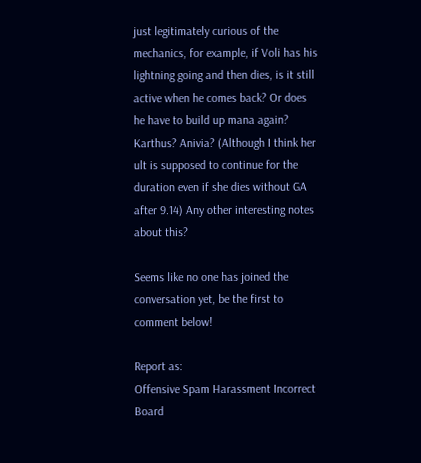just legitimately curious of the mechanics, for example, if Voli has his lightning going and then dies, is it still active when he comes back? Or does he have to build up mana again? Karthus? Anivia? (Although I think her ult is supposed to continue for the duration even if she dies without GA after 9.14) Any other interesting notes about this?

Seems like no one has joined the conversation yet, be the first to comment below!

Report as:
Offensive Spam Harassment Incorrect Board